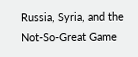Russia, Syria, and the Not-So-Great Game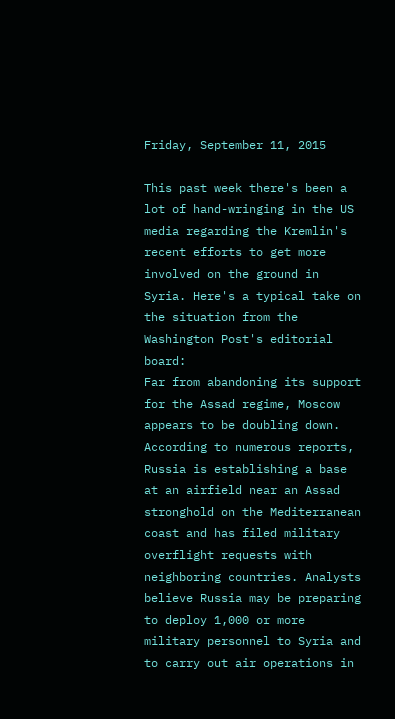Friday, September 11, 2015

This past week there's been a lot of hand-wringing in the US media regarding the Kremlin's recent efforts to get more involved on the ground in Syria. Here's a typical take on the situation from the Washington Post's editorial board:
Far from abandoning its support for the Assad regime, Moscow appears to be doubling down. According to numerous reports, Russia is establishing a base at an airfield near an Assad stronghold on the Mediterranean coast and has filed military overflight requests with neighboring countries. Analysts believe Russia may be preparing to deploy 1,000 or more military personnel to Syria and to carry out air operations in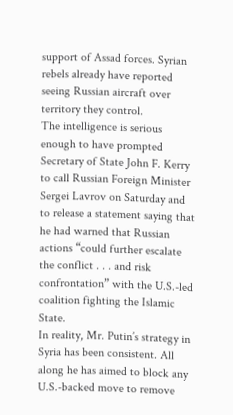support of Assad forces. Syrian rebels already have reported seeing Russian aircraft over territory they control.
The intelligence is serious enough to have prompted Secretary of State John F. Kerry to call Russian Foreign Minister Sergei Lavrov on Saturday and to release a statement saying that he had warned that Russian actions “could further escalate the conflict . . . and risk confrontation” with the U.S.-led coalition fighting the Islamic State.
In reality, Mr. Putin’s strategy in Syria has been consistent. All along he has aimed to block any U.S.-backed move to remove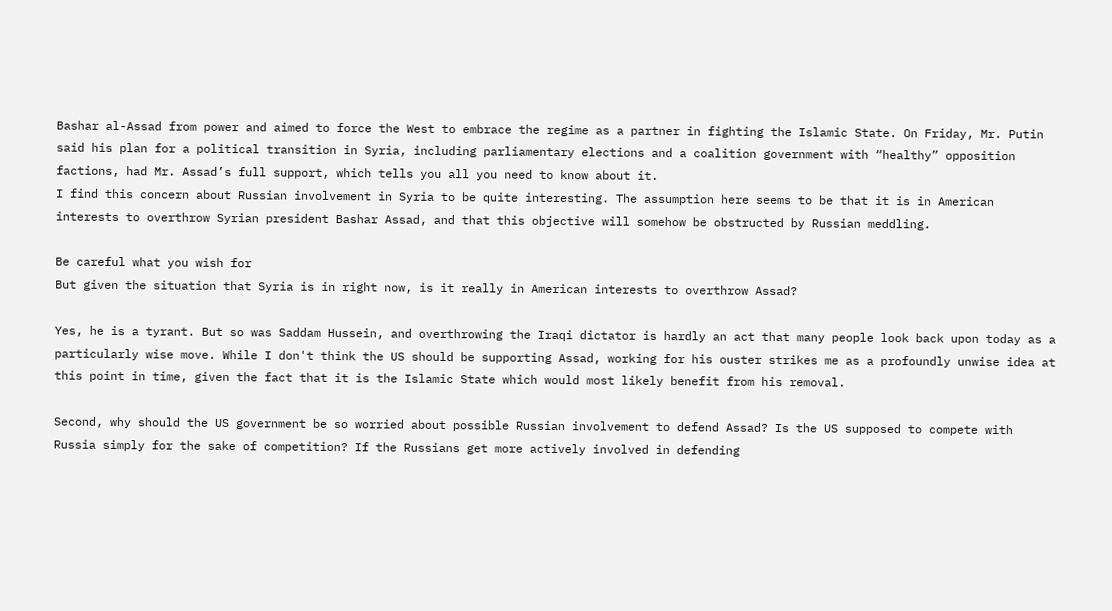Bashar al-Assad from power and aimed to force the West to embrace the regime as a partner in fighting the Islamic State. On Friday, Mr. Putin said his plan for a political transition in Syria, including parliamentary elections and a coalition government with “healthy” opposition factions, had Mr. Assad’s full support, which tells you all you need to know about it.
I find this concern about Russian involvement in Syria to be quite interesting. The assumption here seems to be that it is in American interests to overthrow Syrian president Bashar Assad, and that this objective will somehow be obstructed by Russian meddling.

Be careful what you wish for
But given the situation that Syria is in right now, is it really in American interests to overthrow Assad?

Yes, he is a tyrant. But so was Saddam Hussein, and overthrowing the Iraqi dictator is hardly an act that many people look back upon today as a particularly wise move. While I don't think the US should be supporting Assad, working for his ouster strikes me as a profoundly unwise idea at this point in time, given the fact that it is the Islamic State which would most likely benefit from his removal.

Second, why should the US government be so worried about possible Russian involvement to defend Assad? Is the US supposed to compete with Russia simply for the sake of competition? If the Russians get more actively involved in defending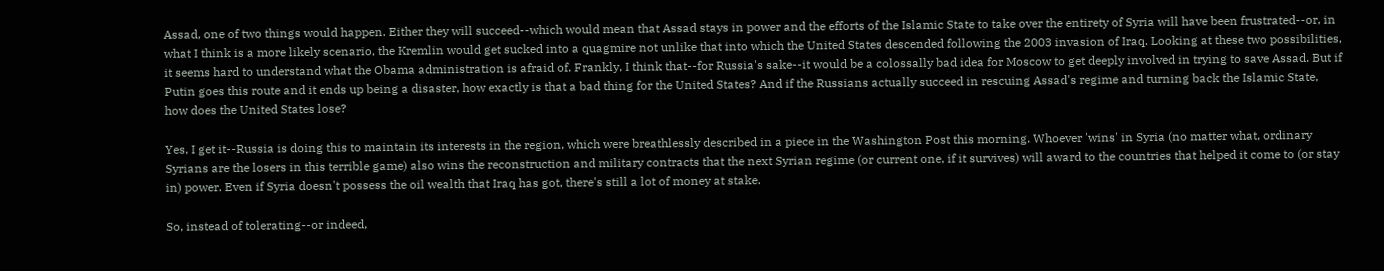Assad, one of two things would happen. Either they will succeed--which would mean that Assad stays in power and the efforts of the Islamic State to take over the entirety of Syria will have been frustrated--or, in what I think is a more likely scenario, the Kremlin would get sucked into a quagmire not unlike that into which the United States descended following the 2003 invasion of Iraq. Looking at these two possibilities, it seems hard to understand what the Obama administration is afraid of. Frankly, I think that--for Russia's sake--it would be a colossally bad idea for Moscow to get deeply involved in trying to save Assad. But if Putin goes this route and it ends up being a disaster, how exactly is that a bad thing for the United States? And if the Russians actually succeed in rescuing Assad's regime and turning back the Islamic State, how does the United States lose?

Yes, I get it--Russia is doing this to maintain its interests in the region, which were breathlessly described in a piece in the Washington Post this morning. Whoever 'wins' in Syria (no matter what, ordinary Syrians are the losers in this terrible game) also wins the reconstruction and military contracts that the next Syrian regime (or current one, if it survives) will award to the countries that helped it come to (or stay in) power. Even if Syria doesn't possess the oil wealth that Iraq has got, there's still a lot of money at stake.

So, instead of tolerating--or indeed,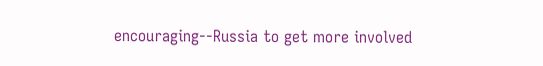encouraging--Russia to get more involved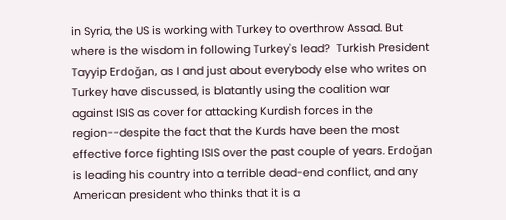in Syria, the US is working with Turkey to overthrow Assad. But where is the wisdom in following Turkey's lead?  Turkish President Tayyip Erdoğan, as I and just about everybody else who writes on Turkey have discussed, is blatantly using the coalition war against ISIS as cover for attacking Kurdish forces in the region--despite the fact that the Kurds have been the most effective force fighting ISIS over the past couple of years. Erdoğan is leading his country into a terrible dead-end conflict, and any American president who thinks that it is a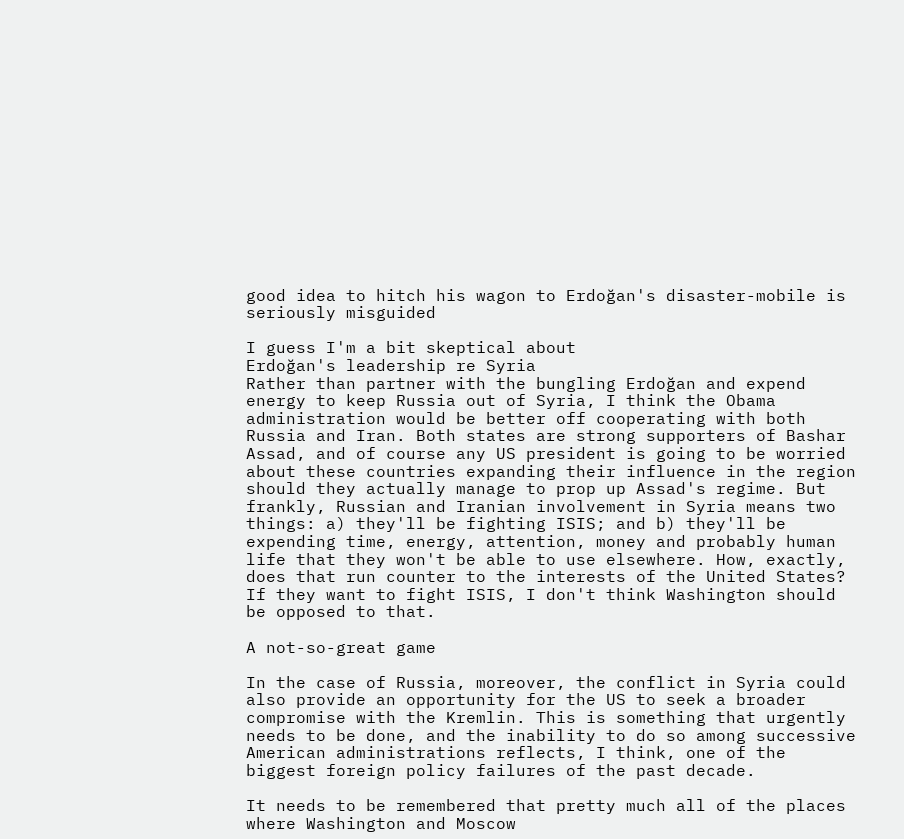good idea to hitch his wagon to Erdoğan's disaster-mobile is seriously misguided

I guess I'm a bit skeptical about
Erdoğan's leadership re Syria
Rather than partner with the bungling Erdoğan and expend energy to keep Russia out of Syria, I think the Obama administration would be better off cooperating with both Russia and Iran. Both states are strong supporters of Bashar Assad, and of course any US president is going to be worried about these countries expanding their influence in the region should they actually manage to prop up Assad's regime. But frankly, Russian and Iranian involvement in Syria means two things: a) they'll be fighting ISIS; and b) they'll be expending time, energy, attention, money and probably human life that they won't be able to use elsewhere. How, exactly, does that run counter to the interests of the United States? If they want to fight ISIS, I don't think Washington should be opposed to that.

A not-so-great game

In the case of Russia, moreover, the conflict in Syria could also provide an opportunity for the US to seek a broader compromise with the Kremlin. This is something that urgently needs to be done, and the inability to do so among successive American administrations reflects, I think, one of the biggest foreign policy failures of the past decade.

It needs to be remembered that pretty much all of the places where Washington and Moscow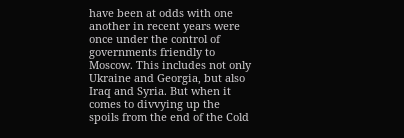have been at odds with one another in recent years were once under the control of governments friendly to Moscow. This includes not only Ukraine and Georgia, but also Iraq and Syria. But when it comes to divvying up the spoils from the end of the Cold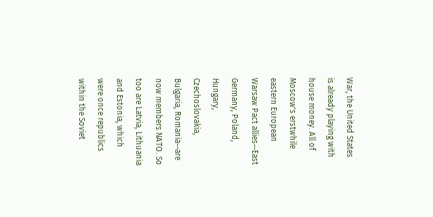War, the United States is already playing with house money. All of Moscow's erstwhile eastern European Warsaw Pact allies--East Germany, Poland, Hungary, Czechoslovakia, Bulgaria, Romania--are now members NATO. So too are Latvia, Lithuania and Estonia, which were once republics within the Soviet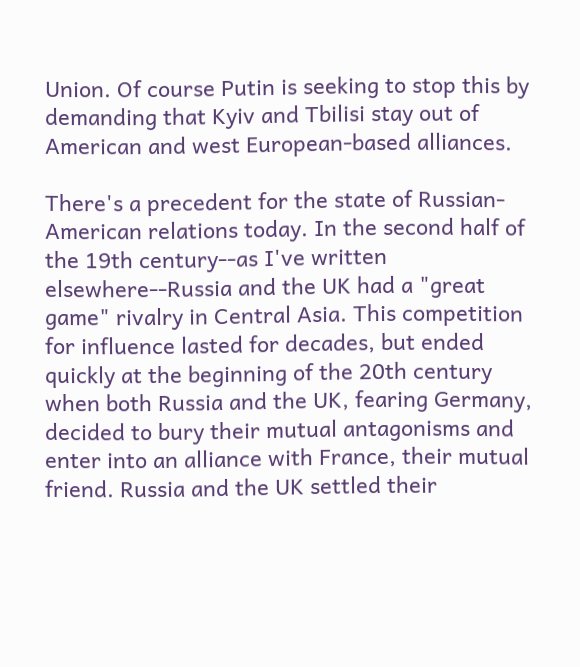Union. Of course Putin is seeking to stop this by demanding that Kyiv and Tbilisi stay out of American and west European-based alliances.

There's a precedent for the state of Russian-American relations today. In the second half of the 19th century--as I've written elsewhere--Russia and the UK had a "great game" rivalry in Central Asia. This competition for influence lasted for decades, but ended quickly at the beginning of the 20th century when both Russia and the UK, fearing Germany, decided to bury their mutual antagonisms and enter into an alliance with France, their mutual friend. Russia and the UK settled their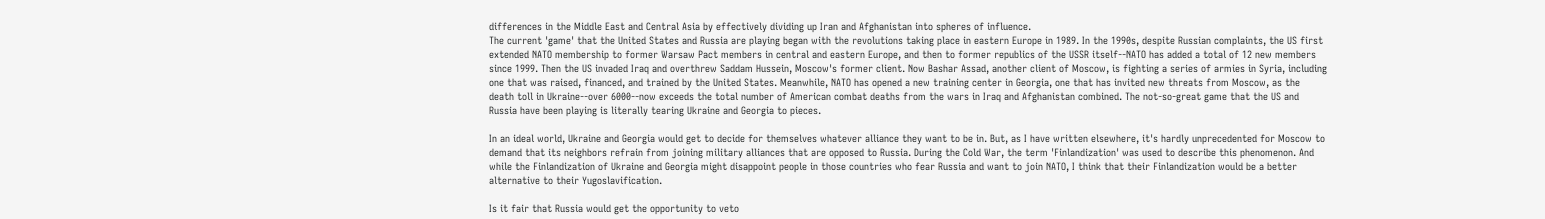differences in the Middle East and Central Asia by effectively dividing up Iran and Afghanistan into spheres of influence.
The current 'game' that the United States and Russia are playing began with the revolutions taking place in eastern Europe in 1989. In the 1990s, despite Russian complaints, the US first extended NATO membership to former Warsaw Pact members in central and eastern Europe, and then to former republics of the USSR itself--NATO has added a total of 12 new members since 1999. Then the US invaded Iraq and overthrew Saddam Hussein, Moscow's former client. Now Bashar Assad, another client of Moscow, is fighting a series of armies in Syria, including one that was raised, financed, and trained by the United States. Meanwhile, NATO has opened a new training center in Georgia, one that has invited new threats from Moscow, as the death toll in Ukraine--over 6000--now exceeds the total number of American combat deaths from the wars in Iraq and Afghanistan combined. The not-so-great game that the US and Russia have been playing is literally tearing Ukraine and Georgia to pieces.

In an ideal world, Ukraine and Georgia would get to decide for themselves whatever alliance they want to be in. But, as I have written elsewhere, it's hardly unprecedented for Moscow to demand that its neighbors refrain from joining military alliances that are opposed to Russia. During the Cold War, the term 'Finlandization' was used to describe this phenomenon. And while the Finlandization of Ukraine and Georgia might disappoint people in those countries who fear Russia and want to join NATO, I think that their Finlandization would be a better alternative to their Yugoslavification.

Is it fair that Russia would get the opportunity to veto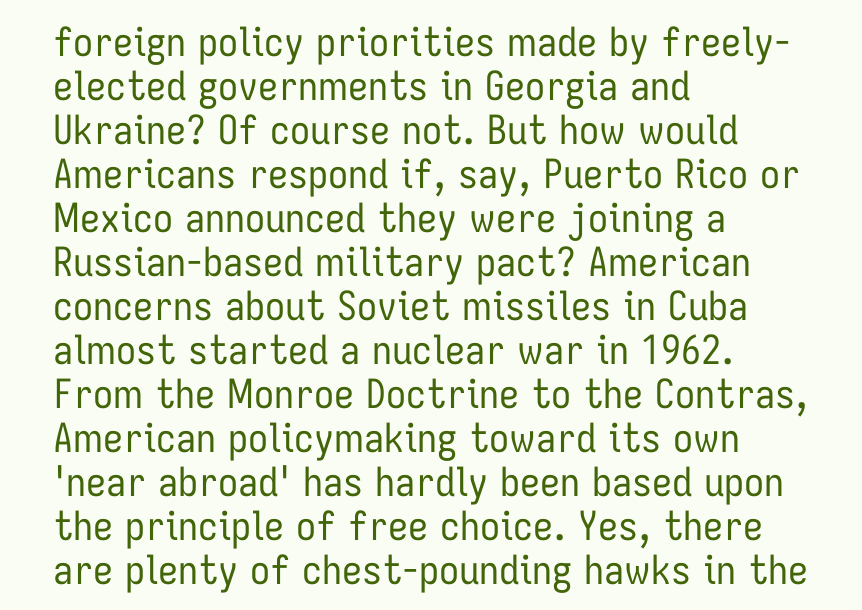foreign policy priorities made by freely-elected governments in Georgia and Ukraine? Of course not. But how would Americans respond if, say, Puerto Rico or Mexico announced they were joining a Russian-based military pact? American concerns about Soviet missiles in Cuba almost started a nuclear war in 1962. From the Monroe Doctrine to the Contras, American policymaking toward its own 'near abroad' has hardly been based upon the principle of free choice. Yes, there are plenty of chest-pounding hawks in the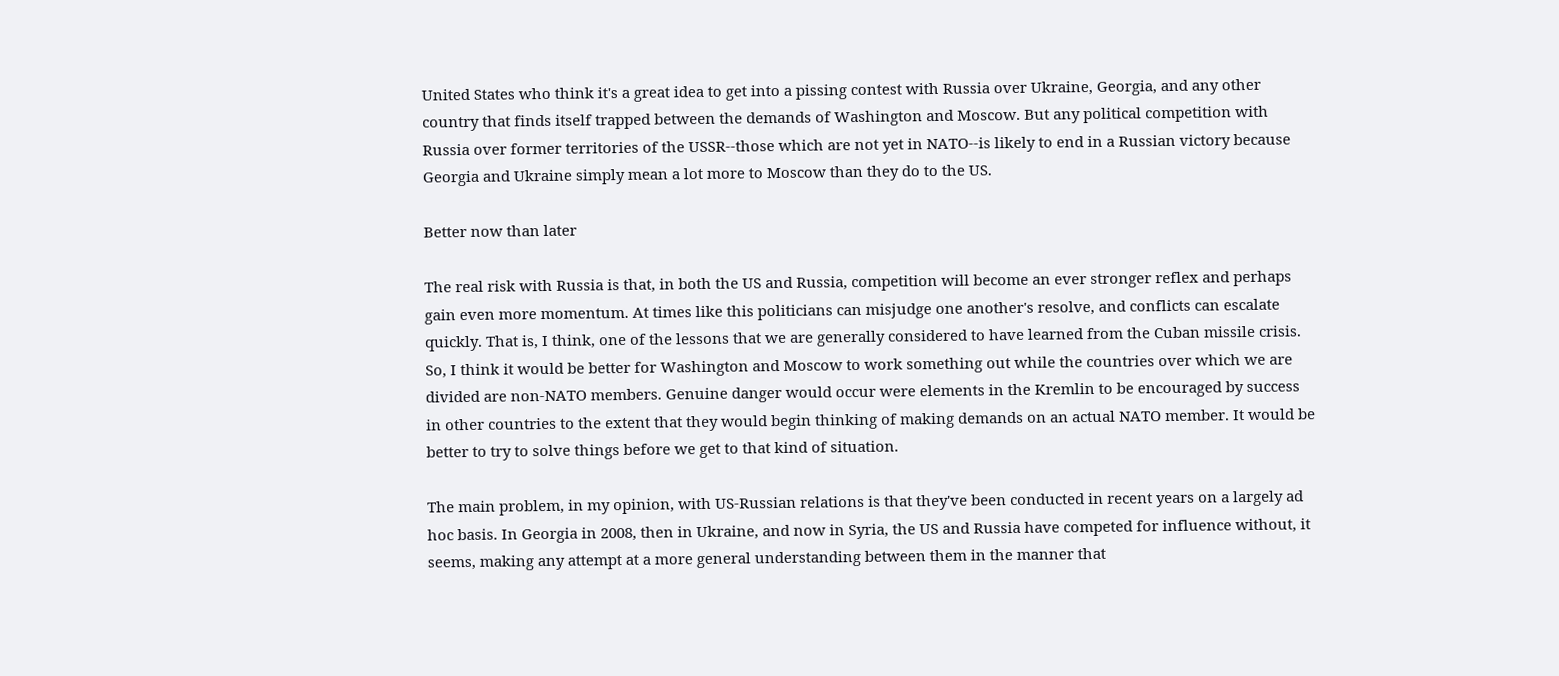United States who think it's a great idea to get into a pissing contest with Russia over Ukraine, Georgia, and any other country that finds itself trapped between the demands of Washington and Moscow. But any political competition with Russia over former territories of the USSR--those which are not yet in NATO--is likely to end in a Russian victory because Georgia and Ukraine simply mean a lot more to Moscow than they do to the US.

Better now than later

The real risk with Russia is that, in both the US and Russia, competition will become an ever stronger reflex and perhaps gain even more momentum. At times like this politicians can misjudge one another's resolve, and conflicts can escalate quickly. That is, I think, one of the lessons that we are generally considered to have learned from the Cuban missile crisis.  So, I think it would be better for Washington and Moscow to work something out while the countries over which we are divided are non-NATO members. Genuine danger would occur were elements in the Kremlin to be encouraged by success in other countries to the extent that they would begin thinking of making demands on an actual NATO member. It would be better to try to solve things before we get to that kind of situation.

The main problem, in my opinion, with US-Russian relations is that they've been conducted in recent years on a largely ad hoc basis. In Georgia in 2008, then in Ukraine, and now in Syria, the US and Russia have competed for influence without, it seems, making any attempt at a more general understanding between them in the manner that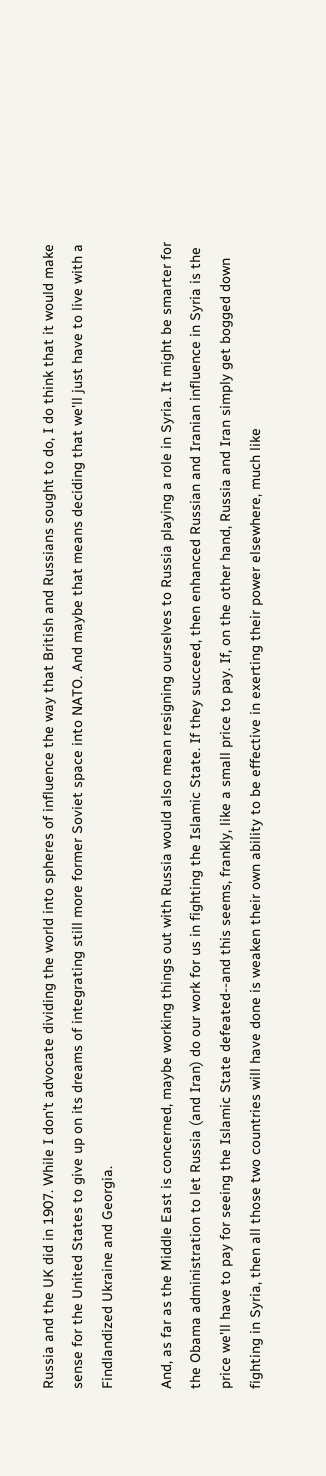Russia and the UK did in 1907. While I don't advocate dividing the world into spheres of influence the way that British and Russians sought to do, I do think that it would make sense for the United States to give up on its dreams of integrating still more former Soviet space into NATO. And maybe that means deciding that we'll just have to live with a Findlandized Ukraine and Georgia.

And, as far as the Middle East is concerned, maybe working things out with Russia would also mean resigning ourselves to Russia playing a role in Syria. It might be smarter for the Obama administration to let Russia (and Iran) do our work for us in fighting the Islamic State. If they succeed, then enhanced Russian and Iranian influence in Syria is the price we'll have to pay for seeing the Islamic State defeated--and this seems, frankly, like a small price to pay. If, on the other hand, Russia and Iran simply get bogged down fighting in Syria, then all those two countries will have done is weaken their own ability to be effective in exerting their power elsewhere, much like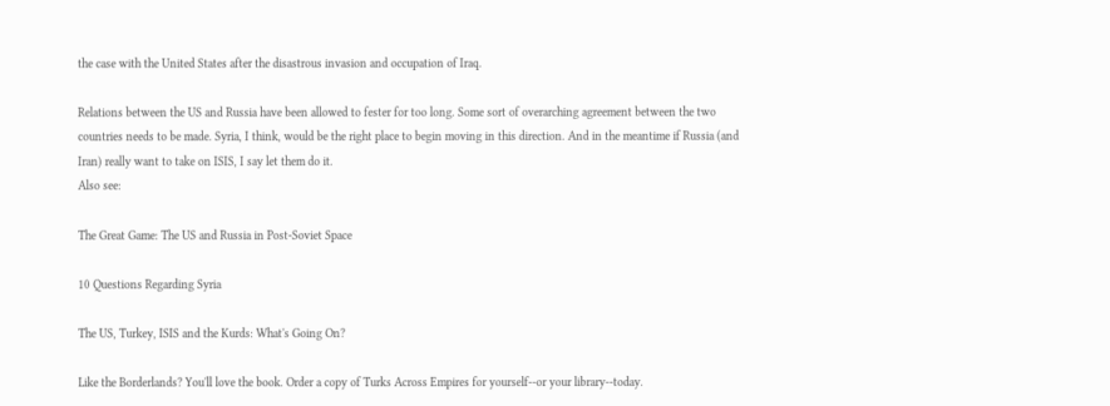the case with the United States after the disastrous invasion and occupation of Iraq.

Relations between the US and Russia have been allowed to fester for too long. Some sort of overarching agreement between the two countries needs to be made. Syria, I think, would be the right place to begin moving in this direction. And in the meantime if Russia (and Iran) really want to take on ISIS, I say let them do it.
Also see:

The Great Game: The US and Russia in Post-Soviet Space

10 Questions Regarding Syria

The US, Turkey, ISIS and the Kurds: What's Going On?

Like the Borderlands? You'll love the book. Order a copy of Turks Across Empires for yourself--or your library--today.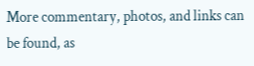More commentary, photos, and links can be found, as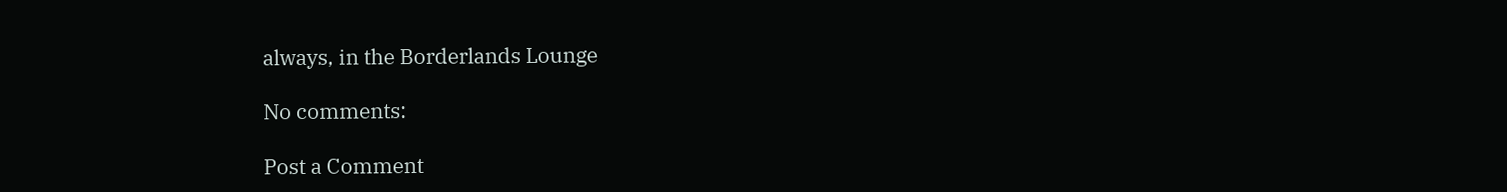always, in the Borderlands Lounge

No comments:

Post a Comment